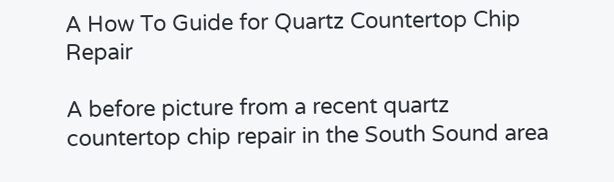A How To Guide for Quartz Countertop Chip Repair

A before picture from a recent quartz countertop chip repair in the South Sound area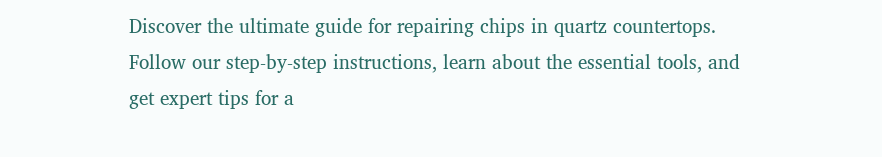Discover the ultimate guide for repairing chips in quartz countertops. Follow our step-by-step instructions, learn about the essential tools, and get expert tips for a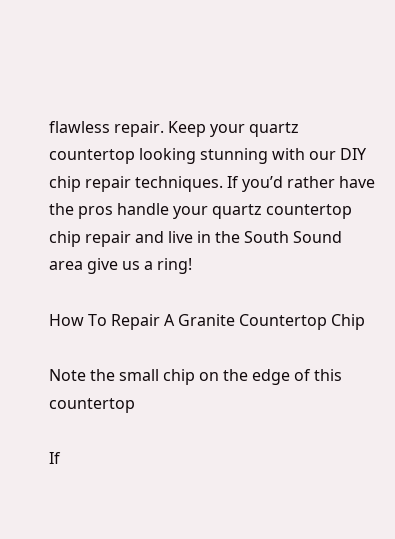flawless repair. Keep your quartz countertop looking stunning with our DIY chip repair techniques. If you’d rather have the pros handle your quartz countertop chip repair and live in the South Sound area give us a ring!

How To Repair A Granite Countertop Chip

Note the small chip on the edge of this countertop

If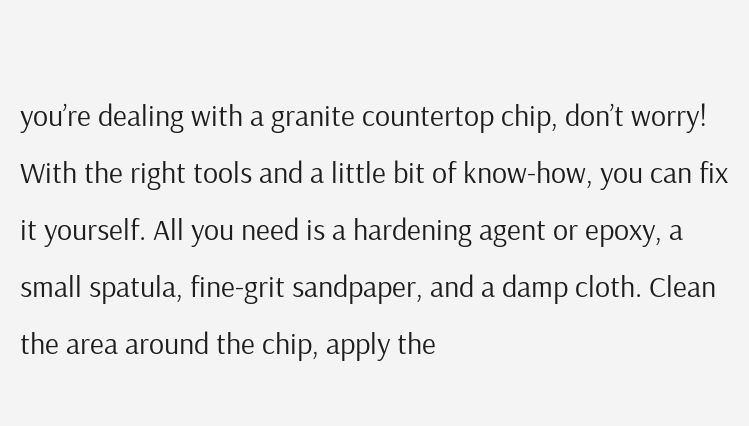you’re dealing with a granite countertop chip, don’t worry! With the right tools and a little bit of know-how, you can fix it yourself. All you need is a hardening agent or epoxy, a small spatula, fine-grit sandpaper, and a damp cloth. Clean the area around the chip, apply the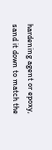hardening agent or epoxy, sand it down to match the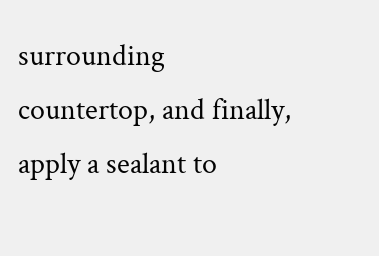surrounding countertop, and finally, apply a sealant to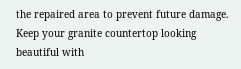the repaired area to prevent future damage. Keep your granite countertop looking beautiful with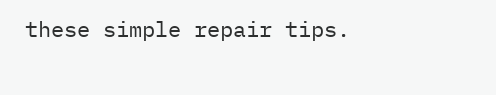these simple repair tips.